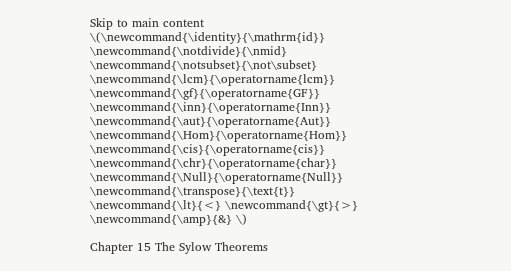Skip to main content
\(\newcommand{\identity}{\mathrm{id}} \newcommand{\notdivide}{\nmid} \newcommand{\notsubset}{\not\subset} \newcommand{\lcm}{\operatorname{lcm}} \newcommand{\gf}{\operatorname{GF}} \newcommand{\inn}{\operatorname{Inn}} \newcommand{\aut}{\operatorname{Aut}} \newcommand{\Hom}{\operatorname{Hom}} \newcommand{\cis}{\operatorname{cis}} \newcommand{\chr}{\operatorname{char}} \newcommand{\Null}{\operatorname{Null}} \newcommand{\transpose}{\text{t}} \newcommand{\lt}{<} \newcommand{\gt}{>} \newcommand{\amp}{&} \)

Chapter 15 The Sylow Theorems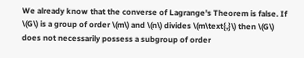We already know that the converse of Lagrange's Theorem is false. If \(G\) is a group of order \(m\) and \(n\) divides \(m\text{,}\) then \(G\) does not necessarily possess a subgroup of order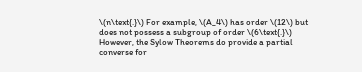\(n\text{.}\) For example, \(A_4\) has order \(12\) but does not possess a subgroup of order \(6\text{.}\) However, the Sylow Theorems do provide a partial converse for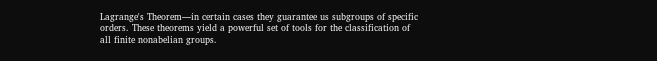Lagrange's Theorem—in certain cases they guarantee us subgroups of specific orders. These theorems yield a powerful set of tools for the classification of all finite nonabelian groups.